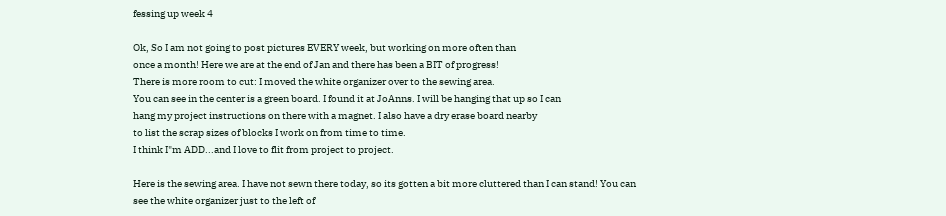fessing up week 4

Ok, So I am not going to post pictures EVERY week, but working on more often than
once a month! Here we are at the end of Jan and there has been a BIT of progress!
There is more room to cut: I moved the white organizer over to the sewing area.
You can see in the center is a green board. I found it at JoAnns. I will be hanging that up so I can
hang my project instructions on there with a magnet. I also have a dry erase board nearby
to list the scrap sizes of blocks I work on from time to time.
I think I"m ADD...and I love to flit from project to project.

Here is the sewing area. I have not sewn there today, so its gotten a bit more cluttered than I can stand! You can see the white organizer just to the left of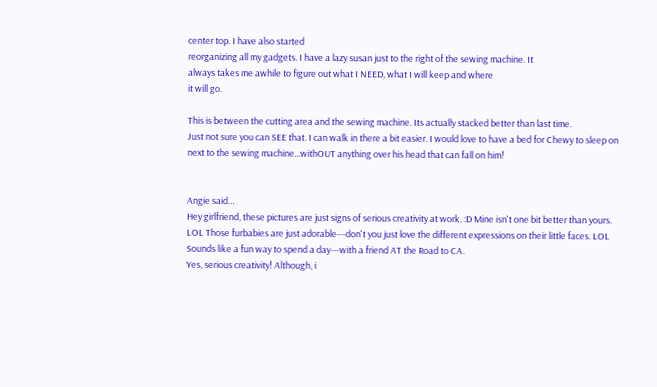center top. I have also started
reorganizing all my gadgets. I have a lazy susan just to the right of the sewing machine. It
always takes me awhile to figure out what I NEED, what I will keep and where
it will go.

This is between the cutting area and the sewing machine. Its actually stacked better than last time.
Just not sure you can SEE that. I can walk in there a bit easier. I would love to have a bed for Chewy to sleep on next to the sewing machine...withOUT anything over his head that can fall on him!


Angie said…
Hey girlfriend, these pictures are just signs of serious creativity at work. :D Mine isn't one bit better than yours. LOL Those furbabies are just adorable---don't you just love the different expressions on their little faces. LOL Sounds like a fun way to spend a day---with a friend AT the Road to CA.
Yes, serious creativity! Although, i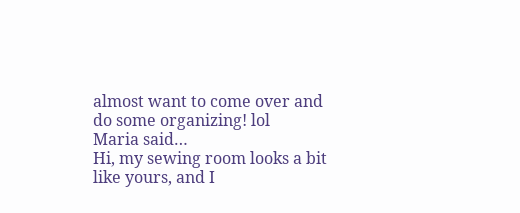almost want to come over and do some organizing! lol
Maria said…
Hi, my sewing room looks a bit like yours, and I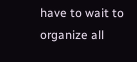have to wait to organize all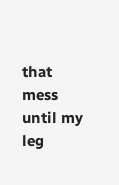that mess until my leg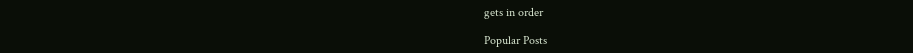gets in order

Popular Posts